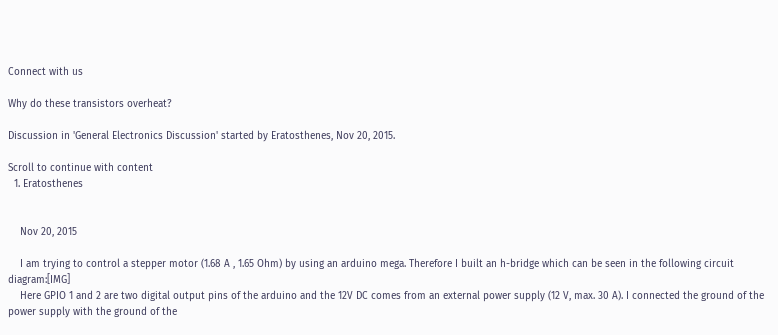Connect with us

Why do these transistors overheat?

Discussion in 'General Electronics Discussion' started by Eratosthenes, Nov 20, 2015.

Scroll to continue with content
  1. Eratosthenes


    Nov 20, 2015

    I am trying to control a stepper motor (1.68 A , 1.65 Ohm) by using an arduino mega. Therefore I built an h-bridge which can be seen in the following circuit diagram:[IMG]
    Here GPIO 1 and 2 are two digital output pins of the arduino and the 12V DC comes from an external power supply (12 V, max. 30 A). I connected the ground of the power supply with the ground of the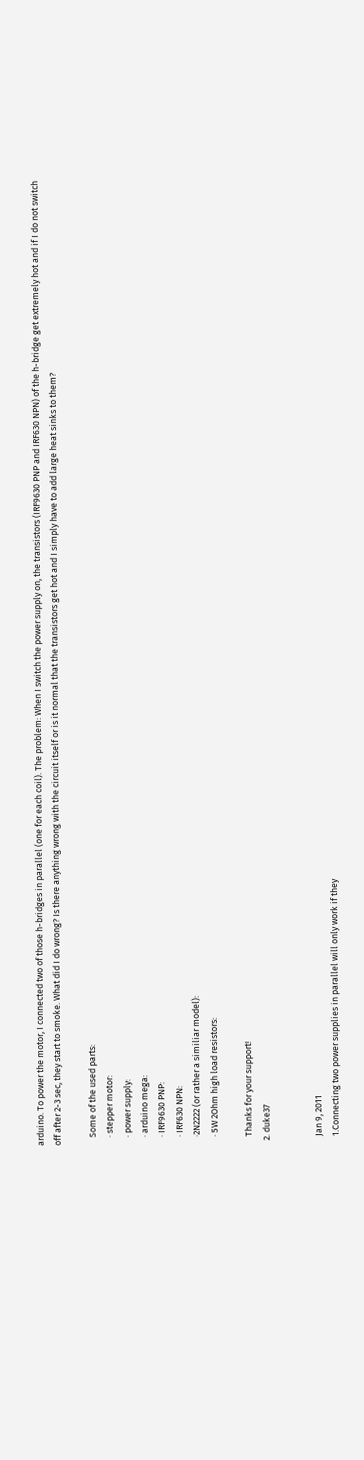arduino. To power the motor, I connected two of those h-bridges in parallel (one for each coil). The problem: When I switch the power supply on, the transistors (IRF9630 PNP and IRF630 NPN) of the h-bridge get extremely hot and if I do not switch off after 2-3 sec, they start to smoke. What did I do wrong? Is there anything wrong with the circuit itself or is it normal that the transistors get hot and I simply have to add large heat sinks to them?

    Some of the used parts:
    · stepper motor:
    · power supply:
    · arduino mega:
    · IRF9630 PNP:
    · IRF630 NPN:
    ·2N2222 (or rather a similiar model):
    · 5W 2Ohm high load resistors:

    Thanks for your support!
  2. duke37


    Jan 9, 2011
    1.Connecting two power supplies in parallel will only work if they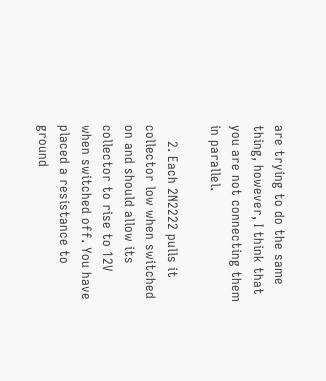are trying to do the same thing, however, I think that you are not connecting them in parallel.

    2. Each 2N2222 pulls it collector low when switched on and should allow its collector to rise to 12V when switched off. You have placed a resistance to ground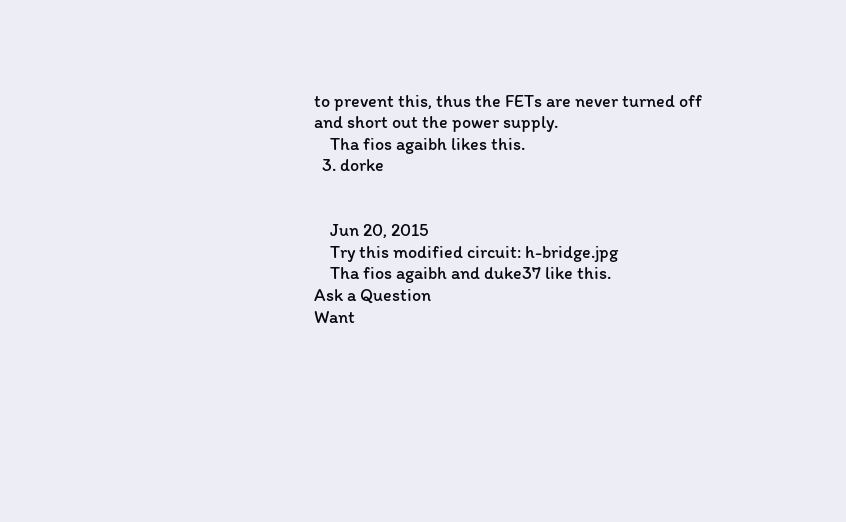to prevent this, thus the FETs are never turned off and short out the power supply.
    Tha fios agaibh likes this.
  3. dorke


    Jun 20, 2015
    Try this modified circuit: h-bridge.jpg
    Tha fios agaibh and duke37 like this.
Ask a Question
Want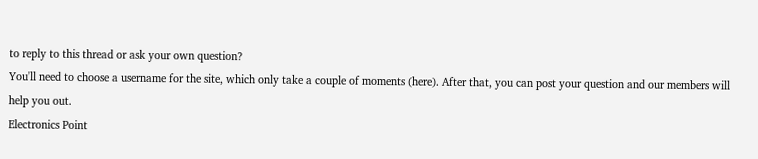to reply to this thread or ask your own question?
You'll need to choose a username for the site, which only take a couple of moments (here). After that, you can post your question and our members will help you out.
Electronics Point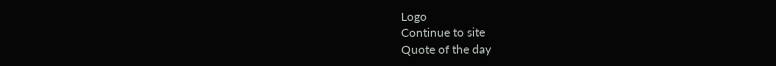Logo
Continue to site
Quote of the day